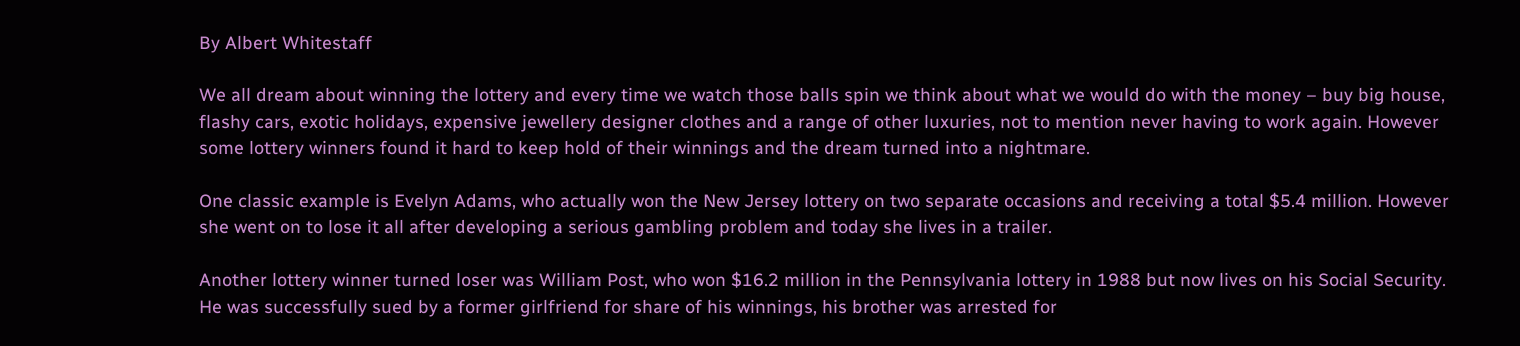By Albert Whitestaff

We all dream about winning the lottery and every time we watch those balls spin we think about what we would do with the money – buy big house, flashy cars, exotic holidays, expensive jewellery designer clothes and a range of other luxuries, not to mention never having to work again. However some lottery winners found it hard to keep hold of their winnings and the dream turned into a nightmare.

One classic example is Evelyn Adams, who actually won the New Jersey lottery on two separate occasions and receiving a total $5.4 million. However she went on to lose it all after developing a serious gambling problem and today she lives in a trailer.

Another lottery winner turned loser was William Post, who won $16.2 million in the Pennsylvania lottery in 1988 but now lives on his Social Security. He was successfully sued by a former girlfriend for share of his winnings, his brother was arrested for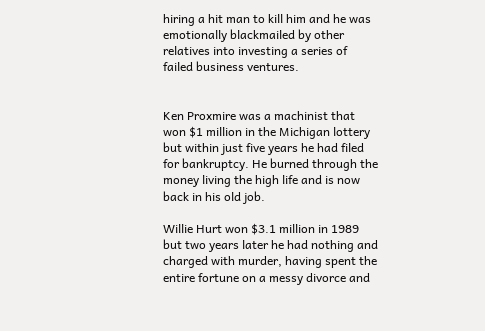hiring a hit man to kill him and he was emotionally blackmailed by other relatives into investing a series of failed business ventures.


Ken Proxmire was a machinist that won $1 million in the Michigan lottery but within just five years he had filed for bankruptcy. He burned through the money living the high life and is now back in his old job.

Willie Hurt won $3.1 million in 1989 but two years later he had nothing and charged with murder, having spent the entire fortune on a messy divorce and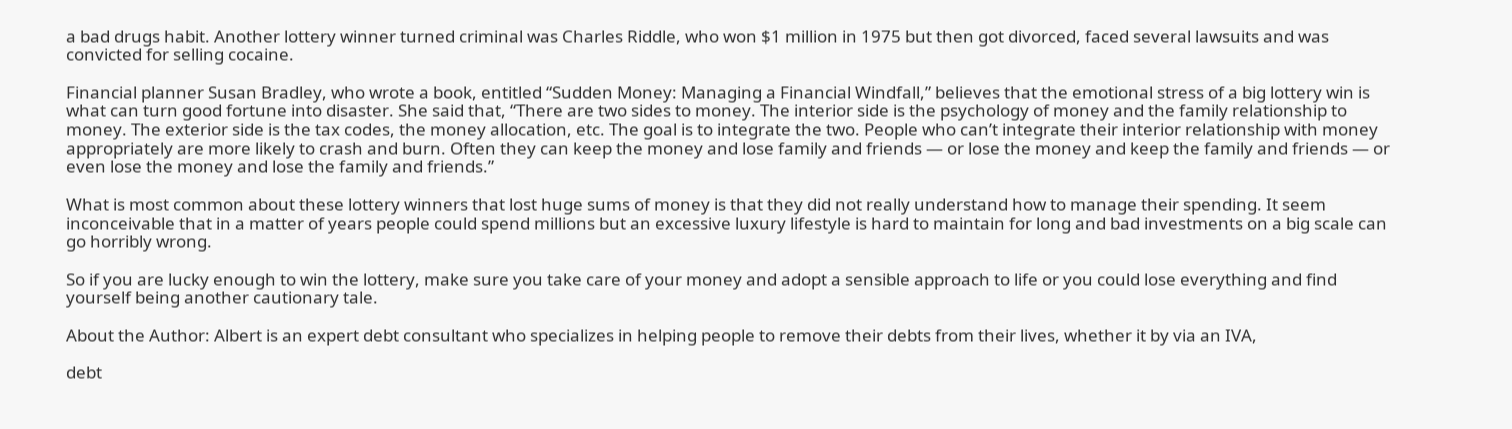a bad drugs habit. Another lottery winner turned criminal was Charles Riddle, who won $1 million in 1975 but then got divorced, faced several lawsuits and was convicted for selling cocaine.

Financial planner Susan Bradley, who wrote a book, entitled “Sudden Money: Managing a Financial Windfall,” believes that the emotional stress of a big lottery win is what can turn good fortune into disaster. She said that, “There are two sides to money. The interior side is the psychology of money and the family relationship to money. The exterior side is the tax codes, the money allocation, etc. The goal is to integrate the two. People who can’t integrate their interior relationship with money appropriately are more likely to crash and burn. Often they can keep the money and lose family and friends — or lose the money and keep the family and friends — or even lose the money and lose the family and friends.”

What is most common about these lottery winners that lost huge sums of money is that they did not really understand how to manage their spending. It seem inconceivable that in a matter of years people could spend millions but an excessive luxury lifestyle is hard to maintain for long and bad investments on a big scale can go horribly wrong.

So if you are lucky enough to win the lottery, make sure you take care of your money and adopt a sensible approach to life or you could lose everything and find yourself being another cautionary tale.

About the Author: Albert is an expert debt consultant who specializes in helping people to remove their debts from their lives, whether it by via an IVA,

debt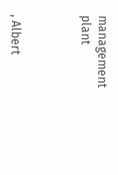management plant



, Albert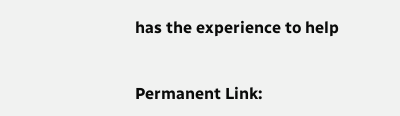has the experience to help


Permanent Link: